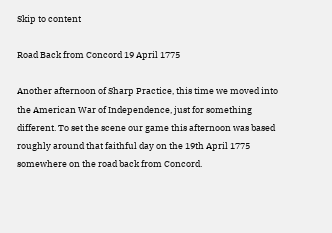Skip to content

Road Back from Concord 19 April 1775

Another afternoon of Sharp Practice, this time we moved into the American War of Independence, just for something different. To set the scene our game this afternoon was based roughly around that faithful day on the 19th April 1775 somewhere on the road back from Concord.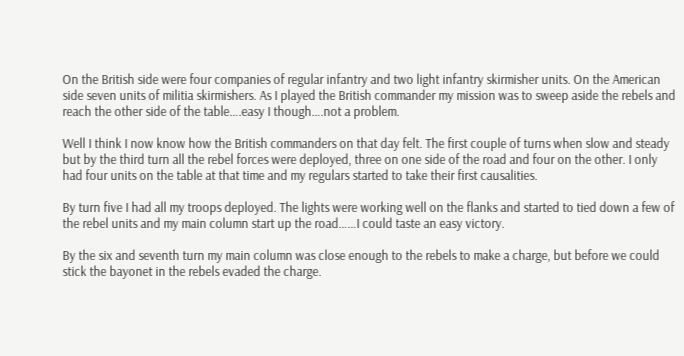On the British side were four companies of regular infantry and two light infantry skirmisher units. On the American side seven units of militia skirmishers. As I played the British commander my mission was to sweep aside the rebels and reach the other side of the table….easy I though….not a problem.

Well I think I now know how the British commanders on that day felt. The first couple of turns when slow and steady but by the third turn all the rebel forces were deployed, three on one side of the road and four on the other. I only had four units on the table at that time and my regulars started to take their first causalities.

By turn five I had all my troops deployed. The lights were working well on the flanks and started to tied down a few of the rebel units and my main column start up the road……I could taste an easy victory.

By the six and seventh turn my main column was close enough to the rebels to make a charge, but before we could stick the bayonet in the rebels evaded the charge.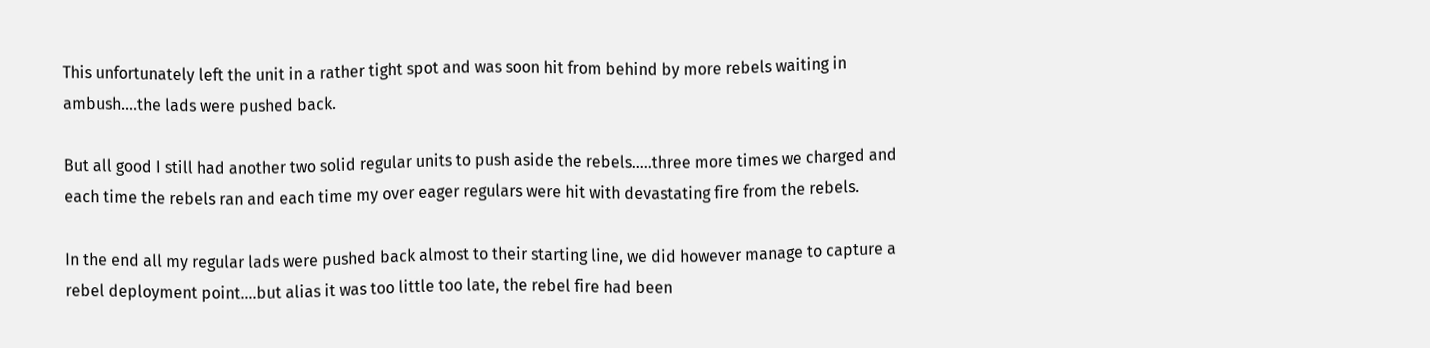This unfortunately left the unit in a rather tight spot and was soon hit from behind by more rebels waiting in ambush….the lads were pushed back.

But all good I still had another two solid regular units to push aside the rebels…..three more times we charged and each time the rebels ran and each time my over eager regulars were hit with devastating fire from the rebels.

In the end all my regular lads were pushed back almost to their starting line, we did however manage to capture a rebel deployment point….but alias it was too little too late, the rebel fire had been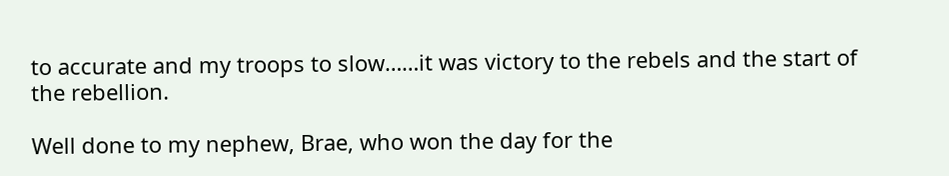to accurate and my troops to slow……it was victory to the rebels and the start of the rebellion.

Well done to my nephew, Brae, who won the day for the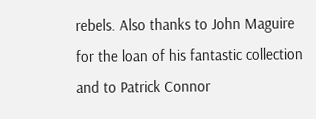rebels. Also thanks to John Maguire for the loan of his fantastic collection and to Patrick Connor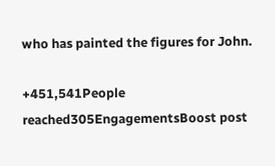who has painted the figures for John.

+451,541People reached305EngagementsBoost post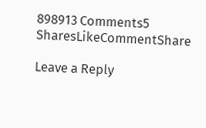898913 Comments5 SharesLikeCommentShare

Leave a Reply